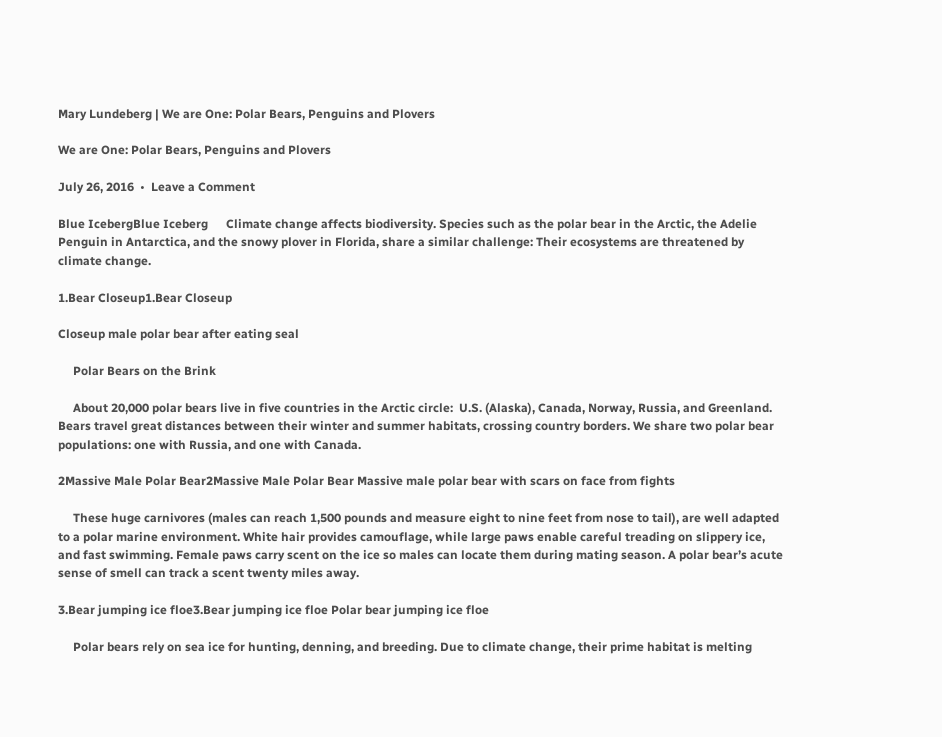Mary Lundeberg | We are One: Polar Bears, Penguins and Plovers

We are One: Polar Bears, Penguins and Plovers

July 26, 2016  •  Leave a Comment

Blue IcebergBlue Iceberg      Climate change affects biodiversity. Species such as the polar bear in the Arctic, the Adelie Penguin in Antarctica, and the snowy plover in Florida, share a similar challenge: Their ecosystems are threatened by climate change.

1.Bear Closeup1.Bear Closeup

Closeup male polar bear after eating seal

     Polar Bears on the Brink

     About 20,000 polar bears live in five countries in the Arctic circle:  U.S. (Alaska), Canada, Norway, Russia, and Greenland. Bears travel great distances between their winter and summer habitats, crossing country borders. We share two polar bear populations: one with Russia, and one with Canada.

2Massive Male Polar Bear2Massive Male Polar Bear Massive male polar bear with scars on face from fights

     These huge carnivores (males can reach 1,500 pounds and measure eight to nine feet from nose to tail), are well adapted to a polar marine environment. White hair provides camouflage, while large paws enable careful treading on slippery ice, and fast swimming. Female paws carry scent on the ice so males can locate them during mating season. A polar bear’s acute sense of smell can track a scent twenty miles away.

3.Bear jumping ice floe3.Bear jumping ice floe Polar bear jumping ice floe

     Polar bears rely on sea ice for hunting, denning, and breeding. Due to climate change, their prime habitat is melting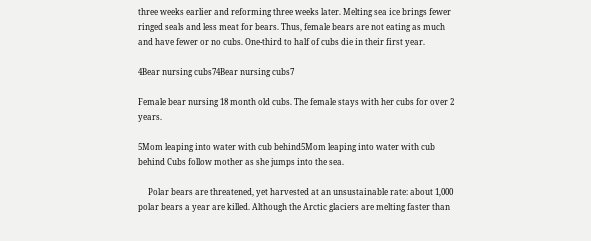three weeks earlier and reforming three weeks later. Melting sea ice brings fewer ringed seals and less meat for bears. Thus, female bears are not eating as much and have fewer or no cubs. One-third to half of cubs die in their first year.

4Bear nursing cubs74Bear nursing cubs7

Female bear nursing 18 month old cubs. The female stays with her cubs for over 2 years.

5Mom leaping into water with cub behind5Mom leaping into water with cub behind Cubs follow mother as she jumps into the sea.

     Polar bears are threatened, yet harvested at an unsustainable rate: about 1,000 polar bears a year are killed. Although the Arctic glaciers are melting faster than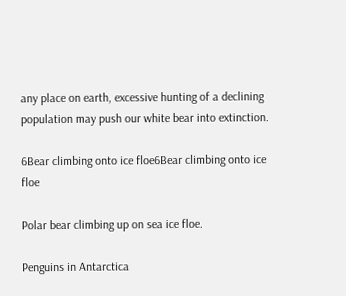any place on earth, excessive hunting of a declining population may push our white bear into extinction.

6Bear climbing onto ice floe6Bear climbing onto ice floe

Polar bear climbing up on sea ice floe.

Penguins in Antarctica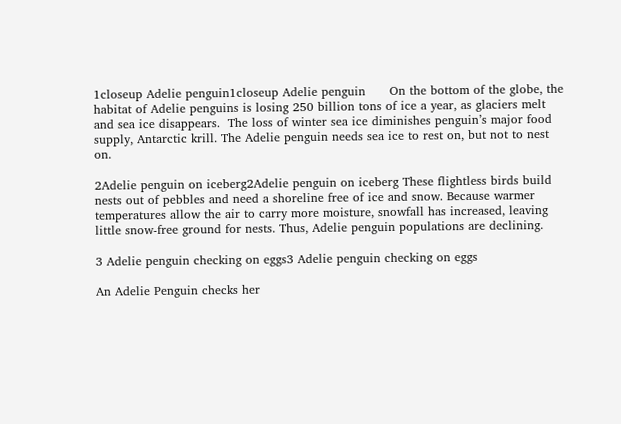1closeup Adelie penguin1closeup Adelie penguin      On the bottom of the globe, the habitat of Adelie penguins is losing 250 billion tons of ice a year, as glaciers melt and sea ice disappears.  The loss of winter sea ice diminishes penguin’s major food supply, Antarctic krill. The Adelie penguin needs sea ice to rest on, but not to nest on.

2Adelie penguin on iceberg2Adelie penguin on iceberg These flightless birds build nests out of pebbles and need a shoreline free of ice and snow. Because warmer temperatures allow the air to carry more moisture, snowfall has increased, leaving little snow-free ground for nests. Thus, Adelie penguin populations are declining.

3 Adelie penguin checking on eggs3 Adelie penguin checking on eggs

An Adelie Penguin checks her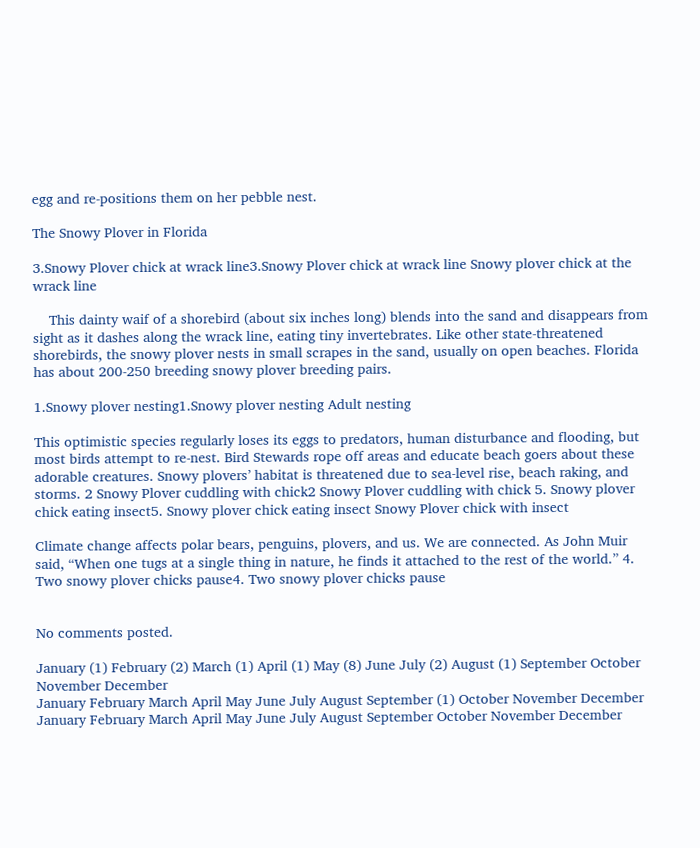egg and re-positions them on her pebble nest.

The Snowy Plover in Florida

3.Snowy Plover chick at wrack line3.Snowy Plover chick at wrack line Snowy plover chick at the wrack line

    This dainty waif of a shorebird (about six inches long) blends into the sand and disappears from sight as it dashes along the wrack line, eating tiny invertebrates. Like other state-threatened shorebirds, the snowy plover nests in small scrapes in the sand, usually on open beaches. Florida has about 200-250 breeding snowy plover breeding pairs.

1.Snowy plover nesting1.Snowy plover nesting Adult nesting

This optimistic species regularly loses its eggs to predators, human disturbance and flooding, but most birds attempt to re-nest. Bird Stewards rope off areas and educate beach goers about these adorable creatures. Snowy plovers’ habitat is threatened due to sea-level rise, beach raking, and storms. 2 Snowy Plover cuddling with chick2 Snowy Plover cuddling with chick 5. Snowy plover chick eating insect5. Snowy plover chick eating insect Snowy Plover chick with insect

Climate change affects polar bears, penguins, plovers, and us. We are connected. As John Muir said, “When one tugs at a single thing in nature, he finds it attached to the rest of the world.” 4. Two snowy plover chicks pause4. Two snowy plover chicks pause


No comments posted.

January (1) February (2) March (1) April (1) May (8) June July (2) August (1) September October November December
January February March April May June July August September (1) October November December
January February March April May June July August September October November December